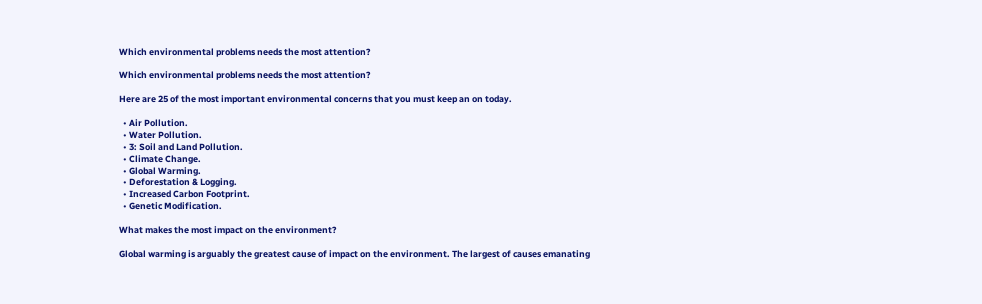Which environmental problems needs the most attention?

Which environmental problems needs the most attention?

Here are 25 of the most important environmental concerns that you must keep an on today.

  • Air Pollution.
  • Water Pollution.
  • 3: Soil and Land Pollution.
  • Climate Change.
  • Global Warming.
  • Deforestation & Logging.
  • Increased Carbon Footprint.
  • Genetic Modification.

What makes the most impact on the environment?

Global warming is arguably the greatest cause of impact on the environment. The largest of causes emanating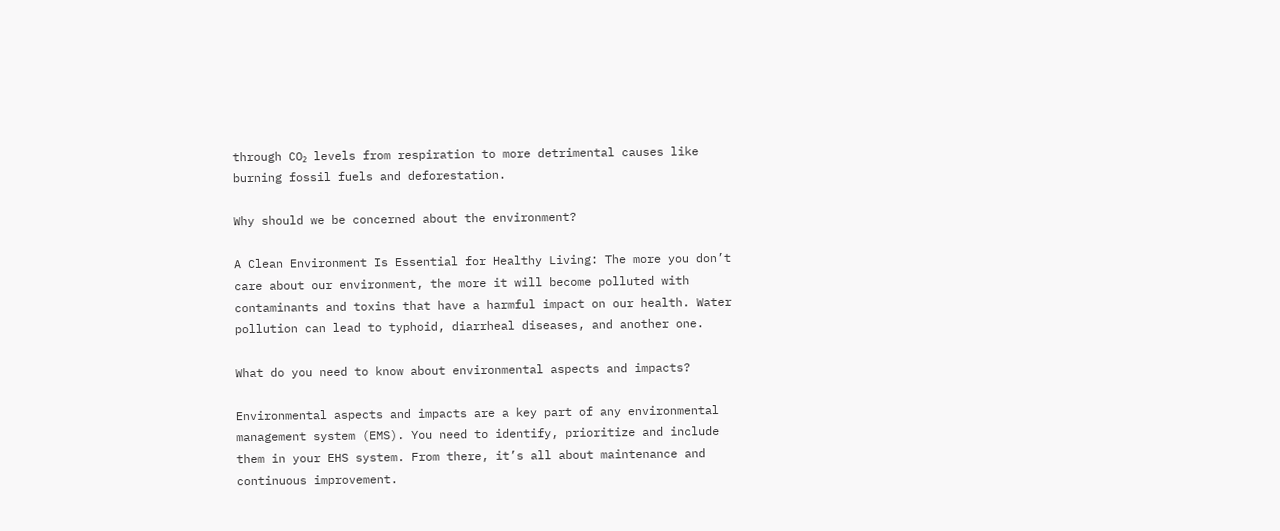through CO₂ levels from respiration to more detrimental causes like burning fossil fuels and deforestation.

Why should we be concerned about the environment?

A Clean Environment Is Essential for Healthy Living: The more you don’t care about our environment, the more it will become polluted with contaminants and toxins that have a harmful impact on our health. Water pollution can lead to typhoid, diarrheal diseases, and another one.

What do you need to know about environmental aspects and impacts?

Environmental aspects and impacts are a key part of any environmental management system (EMS). You need to identify, prioritize and include them in your EHS system. From there, it’s all about maintenance and continuous improvement.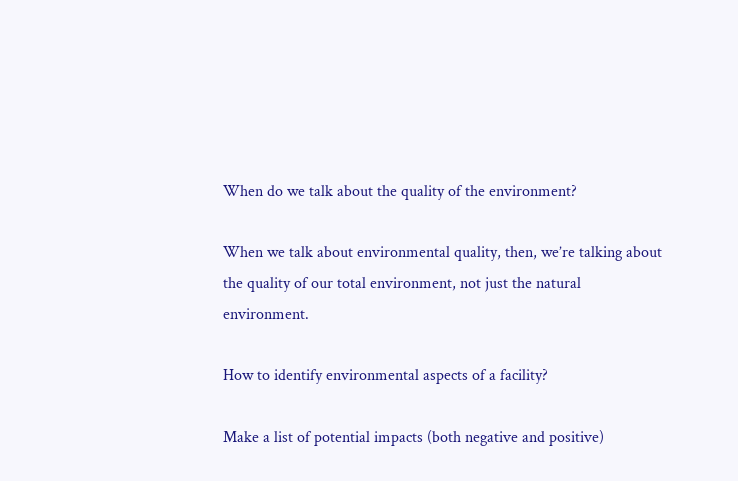When do we talk about the quality of the environment?

When we talk about environmental quality, then, we’re talking about the quality of our total environment, not just the natural environment.

How to identify environmental aspects of a facility?

Make a list of potential impacts (both negative and positive)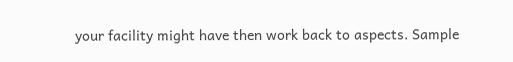your facility might have then work back to aspects. Sample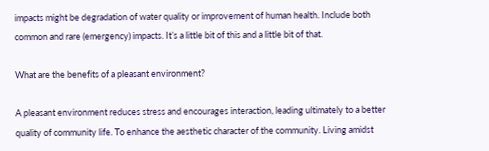impacts might be degradation of water quality or improvement of human health. Include both common and rare (emergency) impacts. It’s a little bit of this and a little bit of that.

What are the benefits of a pleasant environment?

A pleasant environment reduces stress and encourages interaction, leading ultimately to a better quality of community life. To enhance the aesthetic character of the community. Living amidst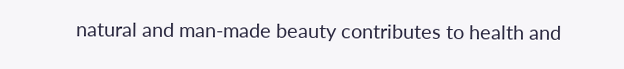natural and man-made beauty contributes to health and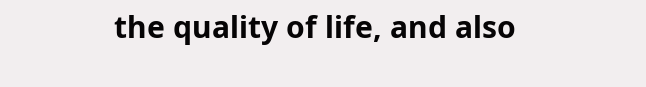the quality of life, and also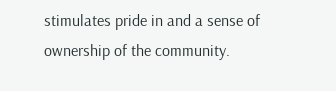stimulates pride in and a sense of ownership of the community.